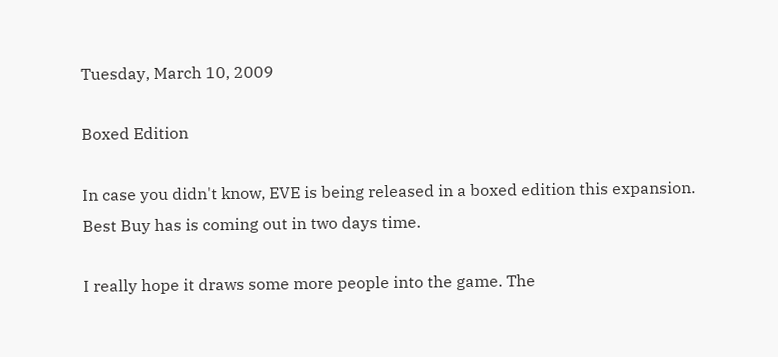Tuesday, March 10, 2009

Boxed Edition

In case you didn't know, EVE is being released in a boxed edition this expansion. Best Buy has is coming out in two days time.

I really hope it draws some more people into the game. The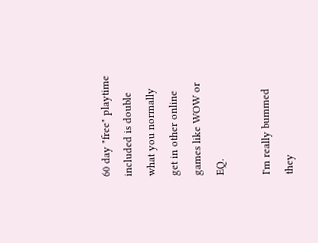60 day "free" playtime included is double what you normally get in other online games like WOW or EQ.

I'm really bummed they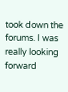took down the forums. I was really looking forward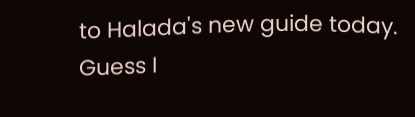to Halada's new guide today. Guess I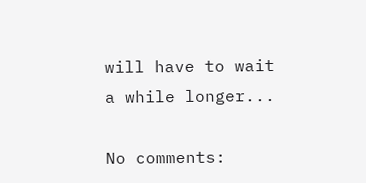will have to wait a while longer...

No comments: